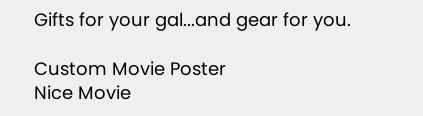Gifts for your gal...and gear for you.

Custom Movie Poster
Nice Movie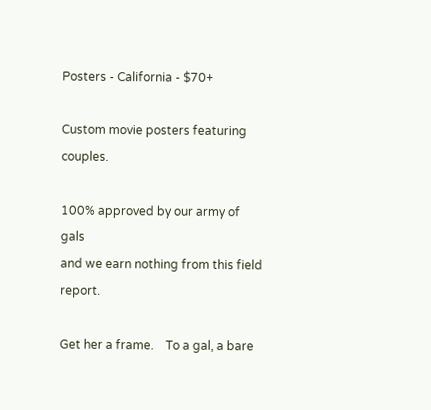Posters - California - $70+

Custom movie posters featuring couples.

100% approved by our army of gals
and we earn nothing from this field report.

Get her a frame.    To a gal, a bare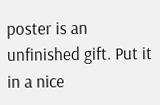poster is an unfinished gift. Put it in a nice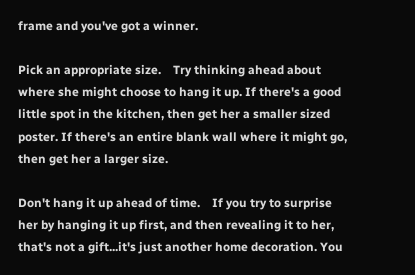frame and you've got a winner.

Pick an appropriate size.    Try thinking ahead about where she might choose to hang it up. If there's a good little spot in the kitchen, then get her a smaller sized poster. If there's an entire blank wall where it might go, then get her a larger size.

Don't hang it up ahead of time.    If you try to surprise her by hanging it up first, and then revealing it to her, that's not a gift...it's just another home decoration. You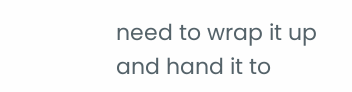need to wrap it up and hand it to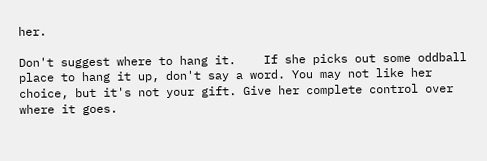her.

Don't suggest where to hang it.    If she picks out some oddball place to hang it up, don't say a word. You may not like her choice, but it's not your gift. Give her complete control over where it goes.